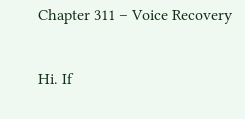Chapter 311 – Voice Recovery

Hi. If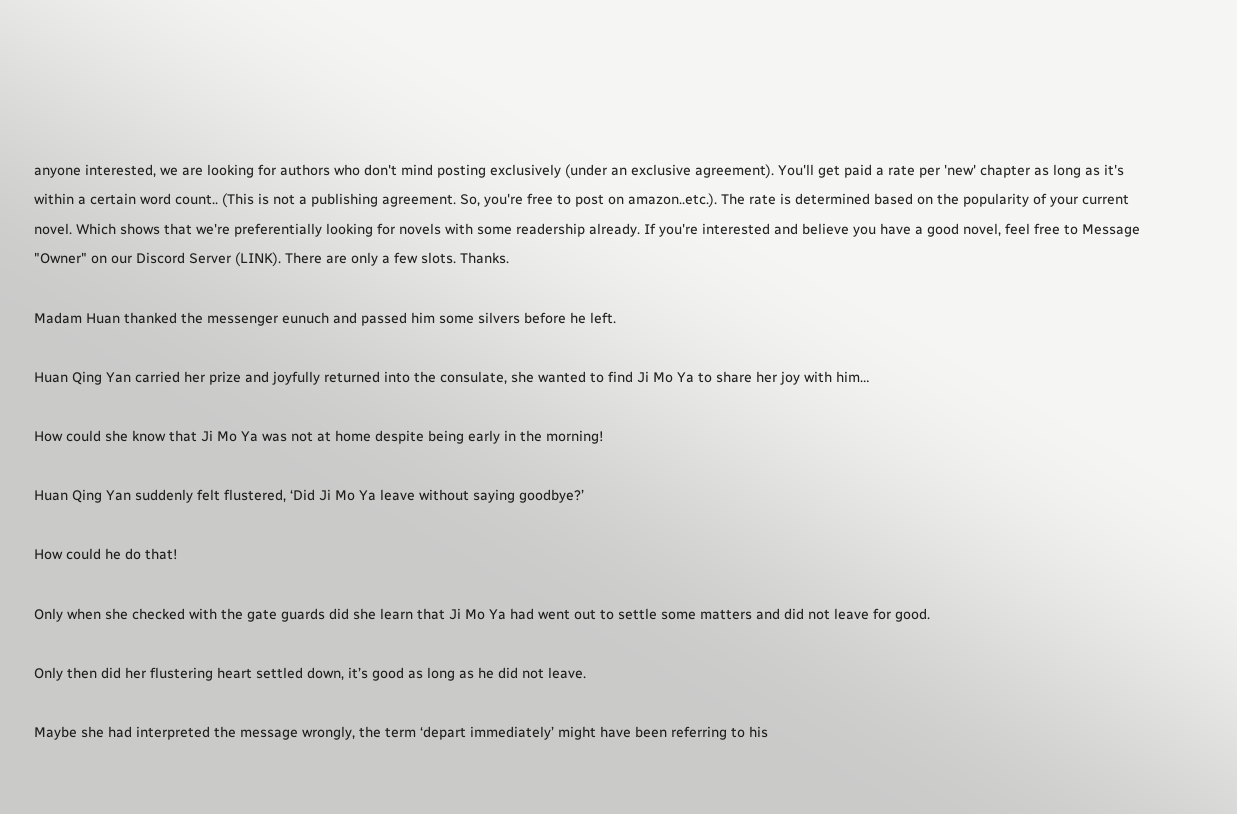anyone interested, we are looking for authors who don't mind posting exclusively (under an exclusive agreement). You'll get paid a rate per 'new' chapter as long as it's within a certain word count.. (This is not a publishing agreement. So, you're free to post on amazon..etc.). The rate is determined based on the popularity of your current novel. Which shows that we're preferentially looking for novels with some readership already. If you're interested and believe you have a good novel, feel free to Message "Owner" on our Discord Server (LINK). There are only a few slots. Thanks.

Madam Huan thanked the messenger eunuch and passed him some silvers before he left.

Huan Qing Yan carried her prize and joyfully returned into the consulate, she wanted to find Ji Mo Ya to share her joy with him…

How could she know that Ji Mo Ya was not at home despite being early in the morning!

Huan Qing Yan suddenly felt flustered, ‘Did Ji Mo Ya leave without saying goodbye?’

How could he do that!

Only when she checked with the gate guards did she learn that Ji Mo Ya had went out to settle some matters and did not leave for good.

Only then did her flustering heart settled down, it’s good as long as he did not leave.

Maybe she had interpreted the message wrongly, the term ‘depart immediately’ might have been referring to his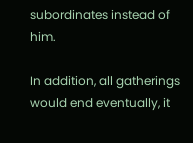subordinates instead of him.

In addition, all gatherings would end eventually, it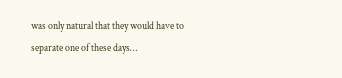was only natural that they would have to separate one of these days…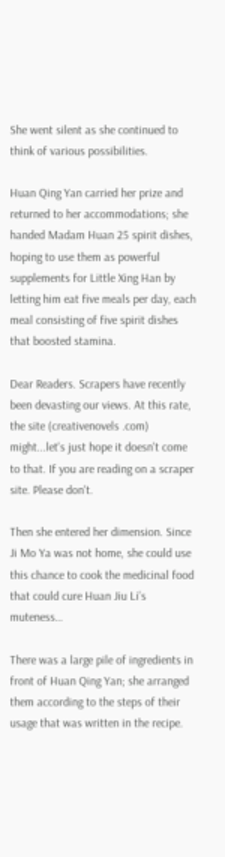She went silent as she continued to think of various possibilities.

Huan Qing Yan carried her prize and returned to her accommodations; she handed Madam Huan 25 spirit dishes, hoping to use them as powerful supplements for Little Xing Han by letting him eat five meals per day, each meal consisting of five spirit dishes that boosted stamina.

Dear Readers. Scrapers have recently been devasting our views. At this rate, the site (creativenovels .com) might...let's just hope it doesn't come to that. If you are reading on a scraper site. Please don't.

Then she entered her dimension. Since Ji Mo Ya was not home, she could use this chance to cook the medicinal food that could cure Huan Jiu Li’s muteness…

There was a large pile of ingredients in front of Huan Qing Yan; she arranged them according to the steps of their usage that was written in the recipe.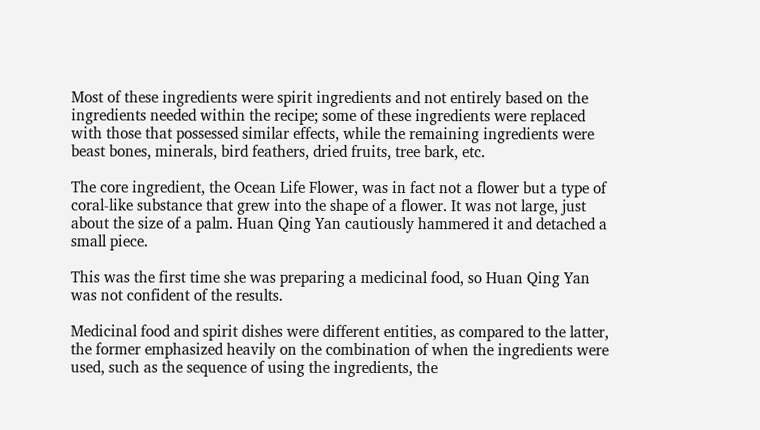Most of these ingredients were spirit ingredients and not entirely based on the ingredients needed within the recipe; some of these ingredients were replaced with those that possessed similar effects, while the remaining ingredients were beast bones, minerals, bird feathers, dried fruits, tree bark, etc.

The core ingredient, the Ocean Life Flower, was in fact not a flower but a type of coral-like substance that grew into the shape of a flower. It was not large, just about the size of a palm. Huan Qing Yan cautiously hammered it and detached a small piece.

This was the first time she was preparing a medicinal food, so Huan Qing Yan was not confident of the results.

Medicinal food and spirit dishes were different entities, as compared to the latter, the former emphasized heavily on the combination of when the ingredients were used, such as the sequence of using the ingredients, the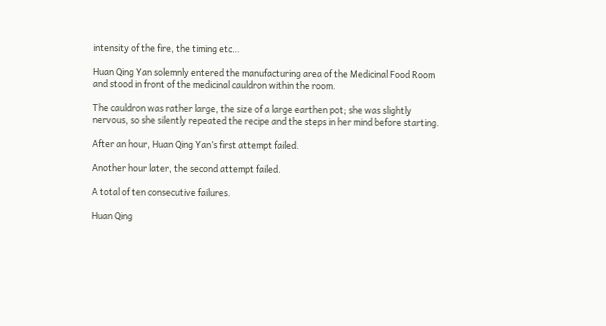intensity of the fire, the timing etc…

Huan Qing Yan solemnly entered the manufacturing area of the Medicinal Food Room and stood in front of the medicinal cauldron within the room.

The cauldron was rather large, the size of a large earthen pot; she was slightly nervous, so she silently repeated the recipe and the steps in her mind before starting.

After an hour, Huan Qing Yan’s first attempt failed.

Another hour later, the second attempt failed.

A total of ten consecutive failures.

Huan Qing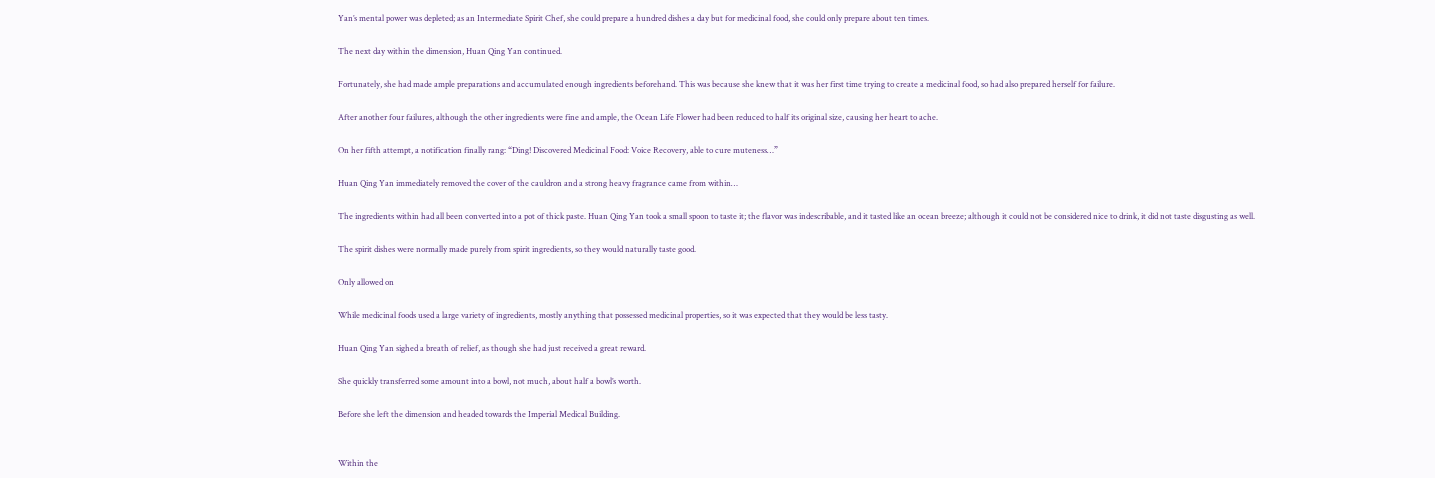Yan’s mental power was depleted; as an Intermediate Spirit Chef, she could prepare a hundred dishes a day but for medicinal food, she could only prepare about ten times.

The next day within the dimension, Huan Qing Yan continued.

Fortunately, she had made ample preparations and accumulated enough ingredients beforehand. This was because she knew that it was her first time trying to create a medicinal food, so had also prepared herself for failure.

After another four failures, although the other ingredients were fine and ample, the Ocean Life Flower had been reduced to half its original size, causing her heart to ache.

On her fifth attempt, a notification finally rang: “Ding! Discovered Medicinal Food: Voice Recovery, able to cure muteness…”

Huan Qing Yan immediately removed the cover of the cauldron and a strong heavy fragrance came from within…

The ingredients within had all been converted into a pot of thick paste. Huan Qing Yan took a small spoon to taste it; the flavor was indescribable, and it tasted like an ocean breeze; although it could not be considered nice to drink, it did not taste disgusting as well.

The spirit dishes were normally made purely from spirit ingredients, so they would naturally taste good.

Only allowed on

While medicinal foods used a large variety of ingredients, mostly anything that possessed medicinal properties, so it was expected that they would be less tasty.

Huan Qing Yan sighed a breath of relief, as though she had just received a great reward.

She quickly transferred some amount into a bowl, not much, about half a bowl’s worth.

Before she left the dimension and headed towards the Imperial Medical Building.


Within the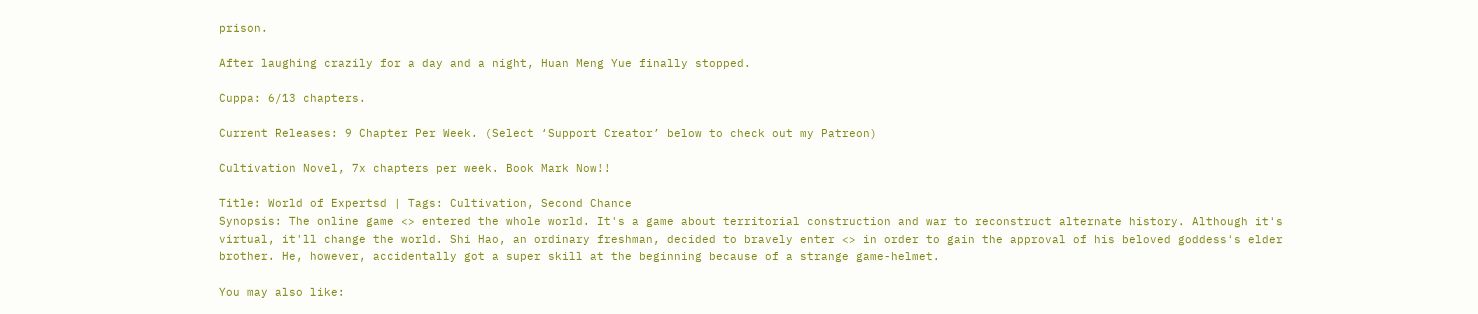prison.

After laughing crazily for a day and a night, Huan Meng Yue finally stopped.

Cuppa: 6/13 chapters.

Current Releases: 9 Chapter Per Week. (Select ‘Support Creator’ below to check out my Patreon)

Cultivation Novel, 7x chapters per week. Book Mark Now!!

Title: World of Expertsd | Tags: Cultivation, Second Chance
Synopsis: The online game <> entered the whole world. It's a game about territorial construction and war to reconstruct alternate history. Although it's virtual, it'll change the world. Shi Hao, an ordinary freshman, decided to bravely enter <> in order to gain the approval of his beloved goddess's elder brother. He, however, accidentally got a super skill at the beginning because of a strange game-helmet.

You may also like: